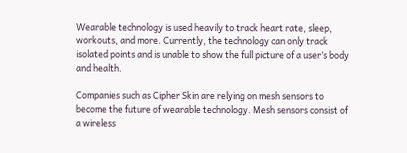Wearable technology is used heavily to track heart rate, sleep, workouts, and more. Currently, the technology can only track isolated points and is unable to show the full picture of a user’s body and health.

Companies such as Cipher Skin are relying on mesh sensors to become the future of wearable technology. Mesh sensors consist of a wireless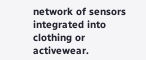network of sensors integrated into clothing or activewear.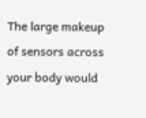The large makeup of sensors across your body would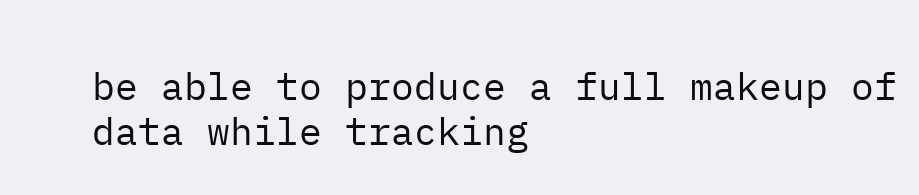be able to produce a full makeup of data while tracking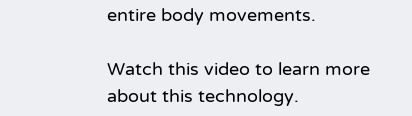entire body movements.

Watch this video to learn more about this technology.